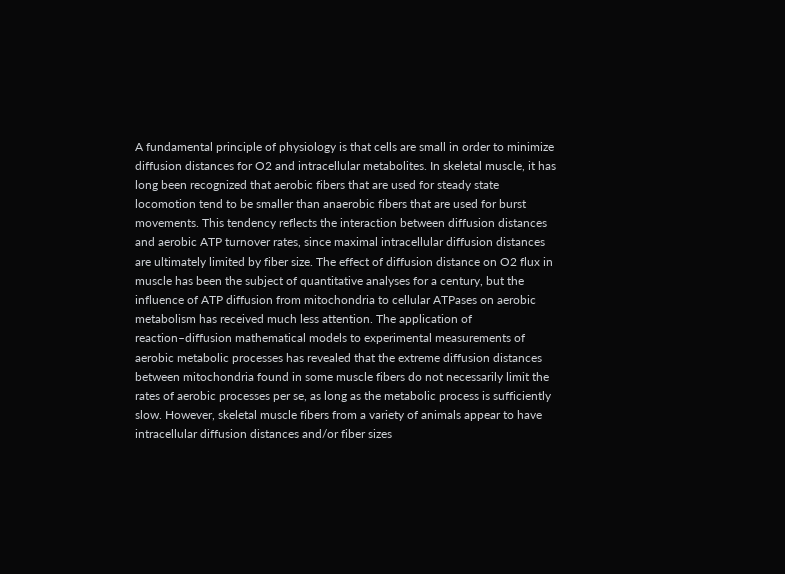A fundamental principle of physiology is that cells are small in order to minimize diffusion distances for O2 and intracellular metabolites. In skeletal muscle, it has long been recognized that aerobic fibers that are used for steady state locomotion tend to be smaller than anaerobic fibers that are used for burst movements. This tendency reflects the interaction between diffusion distances and aerobic ATP turnover rates, since maximal intracellular diffusion distances are ultimately limited by fiber size. The effect of diffusion distance on O2 flux in muscle has been the subject of quantitative analyses for a century, but the influence of ATP diffusion from mitochondria to cellular ATPases on aerobic metabolism has received much less attention. The application of reaction–diffusion mathematical models to experimental measurements of aerobic metabolic processes has revealed that the extreme diffusion distances between mitochondria found in some muscle fibers do not necessarily limit the rates of aerobic processes per se, as long as the metabolic process is sufficiently slow. However, skeletal muscle fibers from a variety of animals appear to have intracellular diffusion distances and/or fiber sizes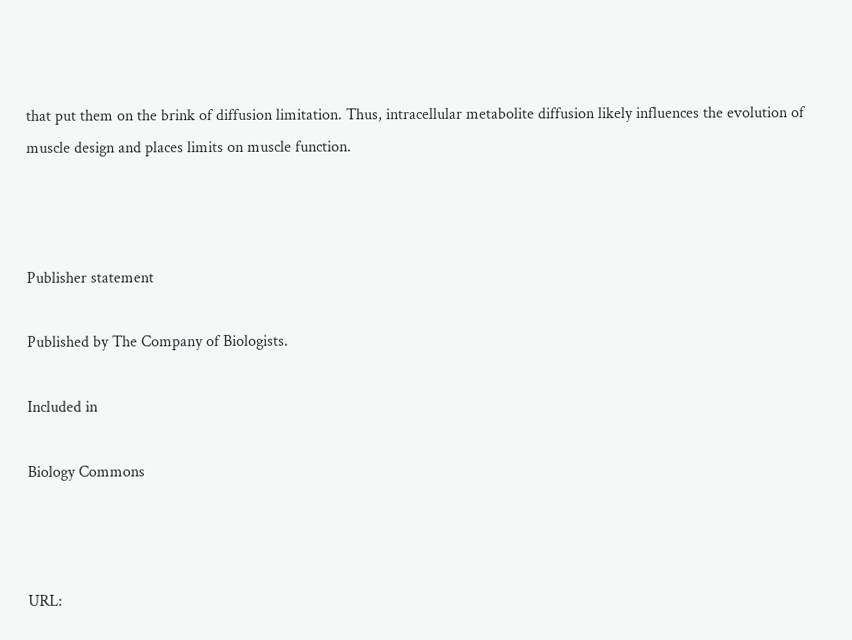that put them on the brink of diffusion limitation. Thus, intracellular metabolite diffusion likely influences the evolution of muscle design and places limits on muscle function.



Publisher statement

Published by The Company of Biologists.

Included in

Biology Commons



URL: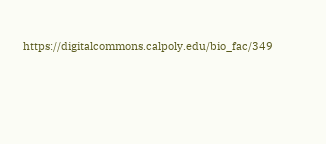https://digitalcommons.calpoly.edu/bio_fac/349